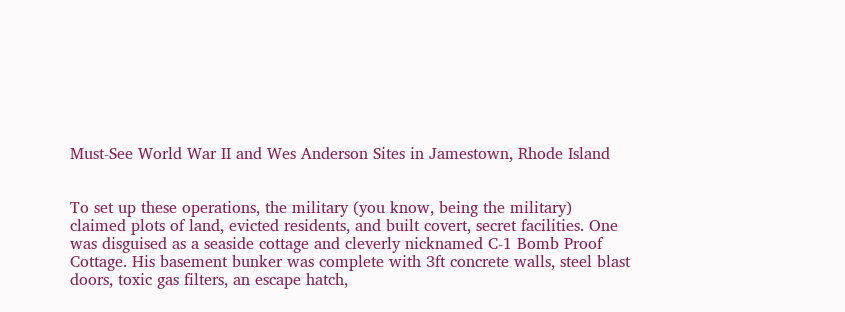Must-See World War II and Wes Anderson Sites in Jamestown, Rhode Island


To set up these operations, the military (you know, being the military) claimed plots of land, evicted residents, and built covert, secret facilities. One was disguised as a seaside cottage and cleverly nicknamed C-1 Bomb Proof Cottage. His basement bunker was complete with 3ft concrete walls, steel blast doors, toxic gas filters, an escape hatch,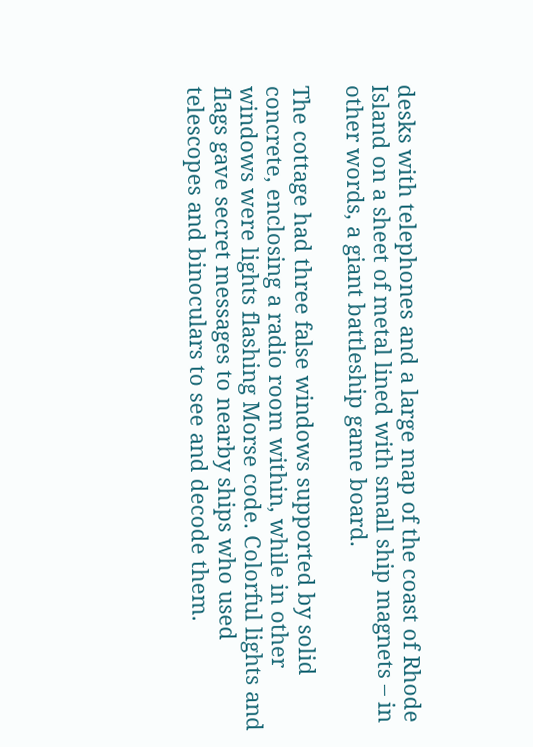desks with telephones and a large map of the coast of Rhode Island on a sheet of metal lined with small ship magnets – in other words, a giant battleship game board.

The cottage had three false windows supported by solid concrete, enclosing a radio room within, while in other windows were lights flashing Morse code. Colorful lights and flags gave secret messages to nearby ships who used telescopes and binoculars to see and decode them.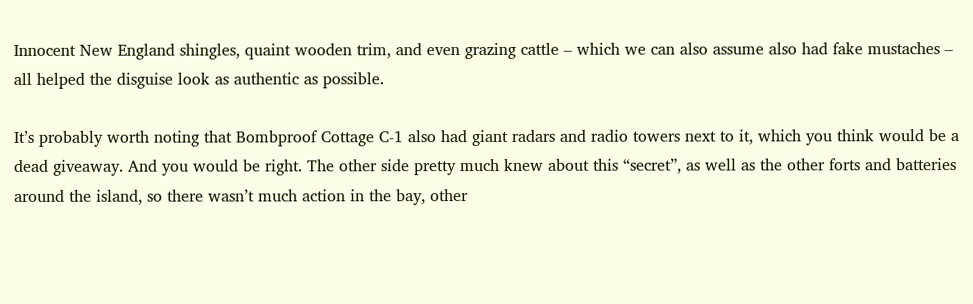Innocent New England shingles, quaint wooden trim, and even grazing cattle – which we can also assume also had fake mustaches – all helped the disguise look as authentic as possible.

It’s probably worth noting that Bombproof Cottage C-1 also had giant radars and radio towers next to it, which you think would be a dead giveaway. And you would be right. The other side pretty much knew about this “secret”, as well as the other forts and batteries around the island, so there wasn’t much action in the bay, other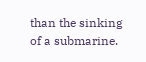than the sinking of a submarine.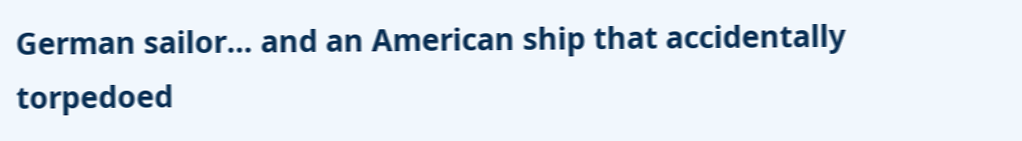German sailor… and an American ship that accidentally torpedoed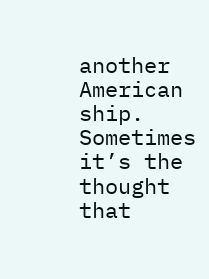another American ship. Sometimes it’s the thought that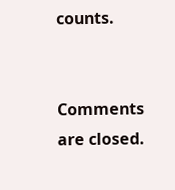counts.


Comments are closed.